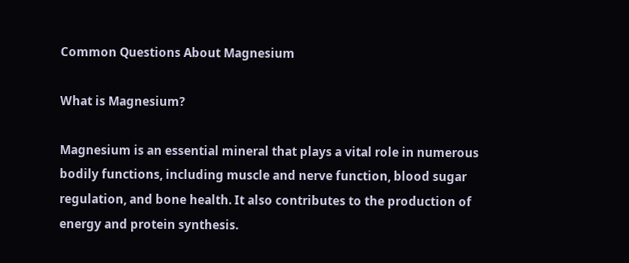Common Questions About Magnesium

What is Magnesium?

Magnesium is an essential mineral that plays a vital role in numerous bodily functions, including muscle and nerve function, blood sugar regulation, and bone health. It also contributes to the production of energy and protein synthesis.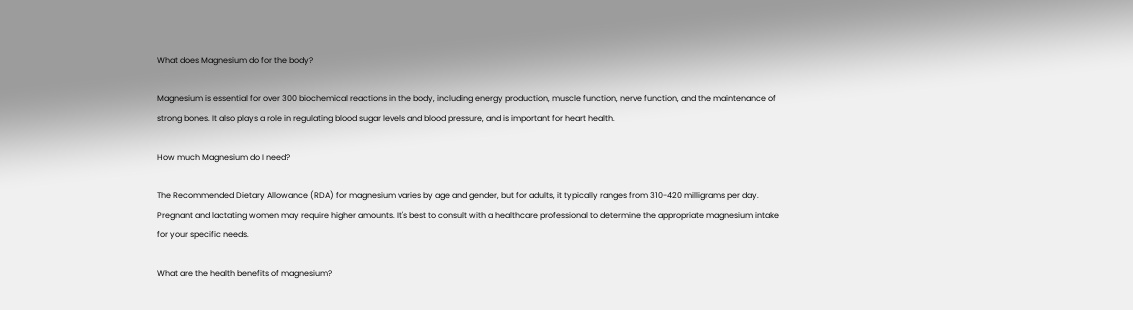What does Magnesium do for the body?

Magnesium is essential for over 300 biochemical reactions in the body, including energy production, muscle function, nerve function, and the maintenance of strong bones. It also plays a role in regulating blood sugar levels and blood pressure, and is important for heart health.

How much Magnesium do I need?

The Recommended Dietary Allowance (RDA) for magnesium varies by age and gender, but for adults, it typically ranges from 310-420 milligrams per day. Pregnant and lactating women may require higher amounts. It's best to consult with a healthcare professional to determine the appropriate magnesium intake for your specific needs.

What are the health benefits of magnesium?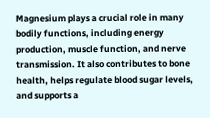Magnesium plays a crucial role in many bodily functions, including energy production, muscle function, and nerve transmission. It also contributes to bone health, helps regulate blood sugar levels, and supports a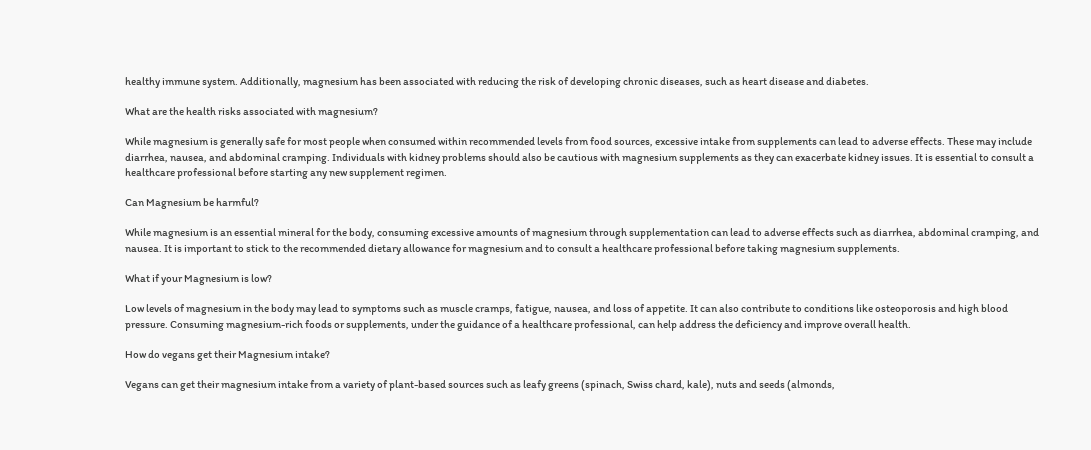healthy immune system. Additionally, magnesium has been associated with reducing the risk of developing chronic diseases, such as heart disease and diabetes.

What are the health risks associated with magnesium?

While magnesium is generally safe for most people when consumed within recommended levels from food sources, excessive intake from supplements can lead to adverse effects. These may include diarrhea, nausea, and abdominal cramping. Individuals with kidney problems should also be cautious with magnesium supplements as they can exacerbate kidney issues. It is essential to consult a healthcare professional before starting any new supplement regimen.

Can Magnesium be harmful?

While magnesium is an essential mineral for the body, consuming excessive amounts of magnesium through supplementation can lead to adverse effects such as diarrhea, abdominal cramping, and nausea. It is important to stick to the recommended dietary allowance for magnesium and to consult a healthcare professional before taking magnesium supplements.

What if your Magnesium is low?

Low levels of magnesium in the body may lead to symptoms such as muscle cramps, fatigue, nausea, and loss of appetite. It can also contribute to conditions like osteoporosis and high blood pressure. Consuming magnesium-rich foods or supplements, under the guidance of a healthcare professional, can help address the deficiency and improve overall health.

How do vegans get their Magnesium intake?

Vegans can get their magnesium intake from a variety of plant-based sources such as leafy greens (spinach, Swiss chard, kale), nuts and seeds (almonds,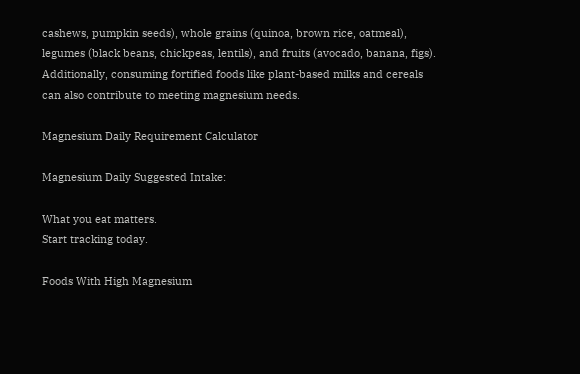cashews, pumpkin seeds), whole grains (quinoa, brown rice, oatmeal), legumes (black beans, chickpeas, lentils), and fruits (avocado, banana, figs). Additionally, consuming fortified foods like plant-based milks and cereals can also contribute to meeting magnesium needs.

Magnesium Daily Requirement Calculator

Magnesium Daily Suggested Intake:

What you eat matters.
Start tracking today.

Foods With High Magnesium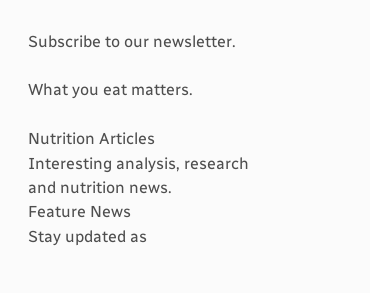Subscribe to our newsletter.

What you eat matters.

Nutrition Articles
Interesting analysis, research and nutrition news.
Feature News
Stay updated as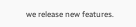we release new features.